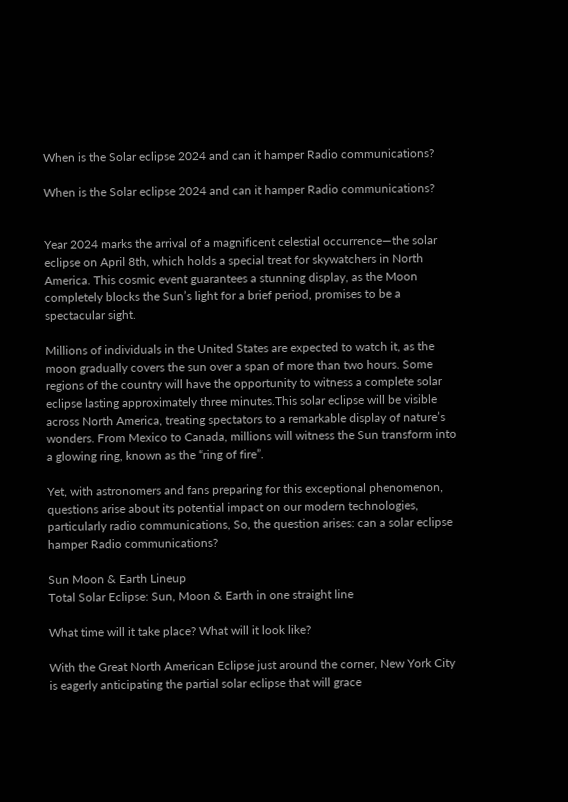When is the Solar eclipse 2024 and can it hamper Radio communications?

When is the Solar eclipse 2024 and can it hamper Radio communications?


Year 2024 marks the arrival of a magnificent celestial occurrence—the solar eclipse on April 8th, which holds a special treat for skywatchers in North America. This cosmic event guarantees a stunning display, as the Moon completely blocks the Sun’s light for a brief period, promises to be a spectacular sight.

Millions of individuals in the United States are expected to watch it, as the moon gradually covers the sun over a span of more than two hours. Some regions of the country will have the opportunity to witness a complete solar eclipse lasting approximately three minutes.This solar eclipse will be visible across North America, treating spectators to a remarkable display of nature’s wonders. From Mexico to Canada, millions will witness the Sun transform into a glowing ring, known as the “ring of fire”.

Yet, with astronomers and fans preparing for this exceptional phenomenon, questions arise about its potential impact on our modern technologies, particularly radio communications, So, the question arises: can a solar eclipse hamper Radio communications?

Sun Moon & Earth Lineup
Total Solar Eclipse: Sun, Moon & Earth in one straight line

What time will it take place? What will it look like?

With the Great North American Eclipse just around the corner, New York City is eagerly anticipating the partial solar eclipse that will grace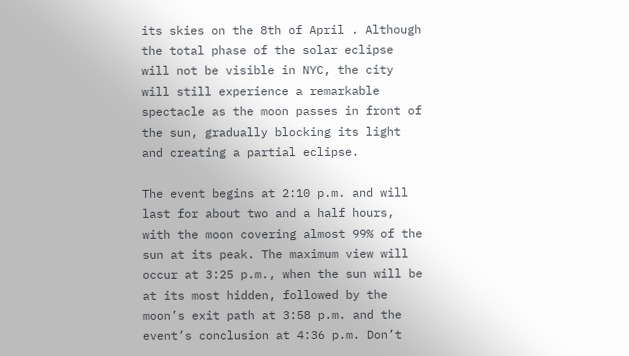its skies on the 8th of April . Although the total phase of the solar eclipse will not be visible in NYC, the city will still experience a remarkable spectacle as the moon passes in front of the sun, gradually blocking its light and creating a partial eclipse.

The event begins at 2:10 p.m. and will last for about two and a half hours, with the moon covering almost 99% of the sun at its peak. The maximum view will occur at 3:25 p.m., when the sun will be at its most hidden, followed by the moon’s exit path at 3:58 p.m. and the event’s conclusion at 4:36 p.m. Don’t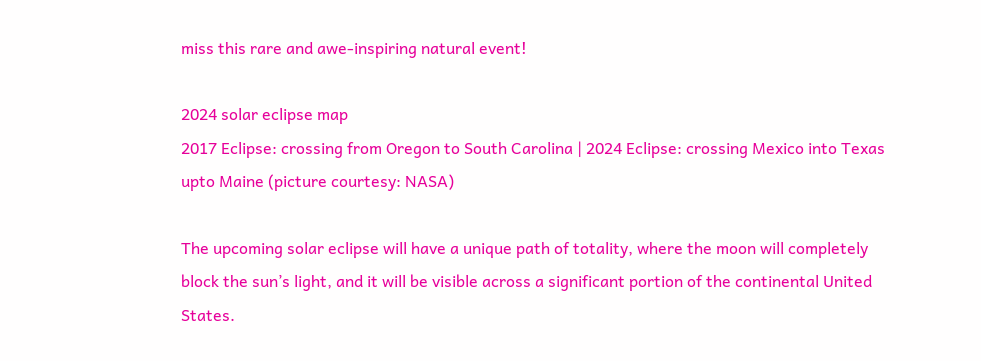miss this rare and awe-inspiring natural event!

2024 solar eclipse map
2017 Eclipse: crossing from Oregon to South Carolina | 2024 Eclipse: crossing Mexico into Texas upto Maine (picture courtesy: NASA)

The upcoming solar eclipse will have a unique path of totality, where the moon will completely block the sun’s light, and it will be visible across a significant portion of the continental United States.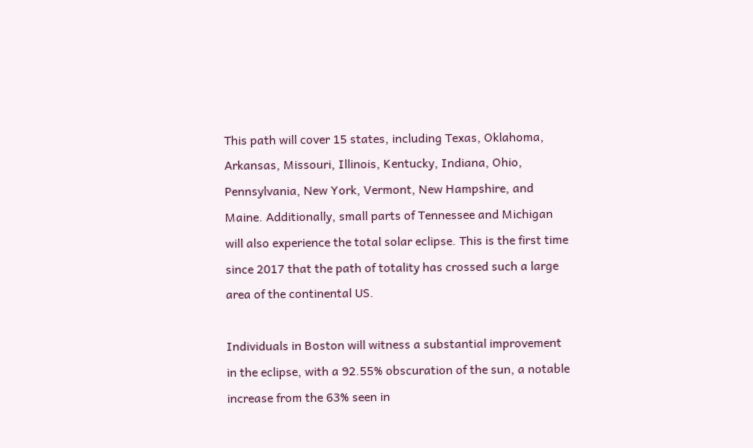This path will cover 15 states, including Texas, Oklahoma, Arkansas, Missouri, Illinois, Kentucky, Indiana, Ohio, Pennsylvania, New York, Vermont, New Hampshire, and Maine. Additionally, small parts of Tennessee and Michigan will also experience the total solar eclipse. This is the first time since 2017 that the path of totality has crossed such a large area of the continental US.

Individuals in Boston will witness a substantial improvement in the eclipse, with a 92.55% obscuration of the sun, a notable increase from the 63% seen in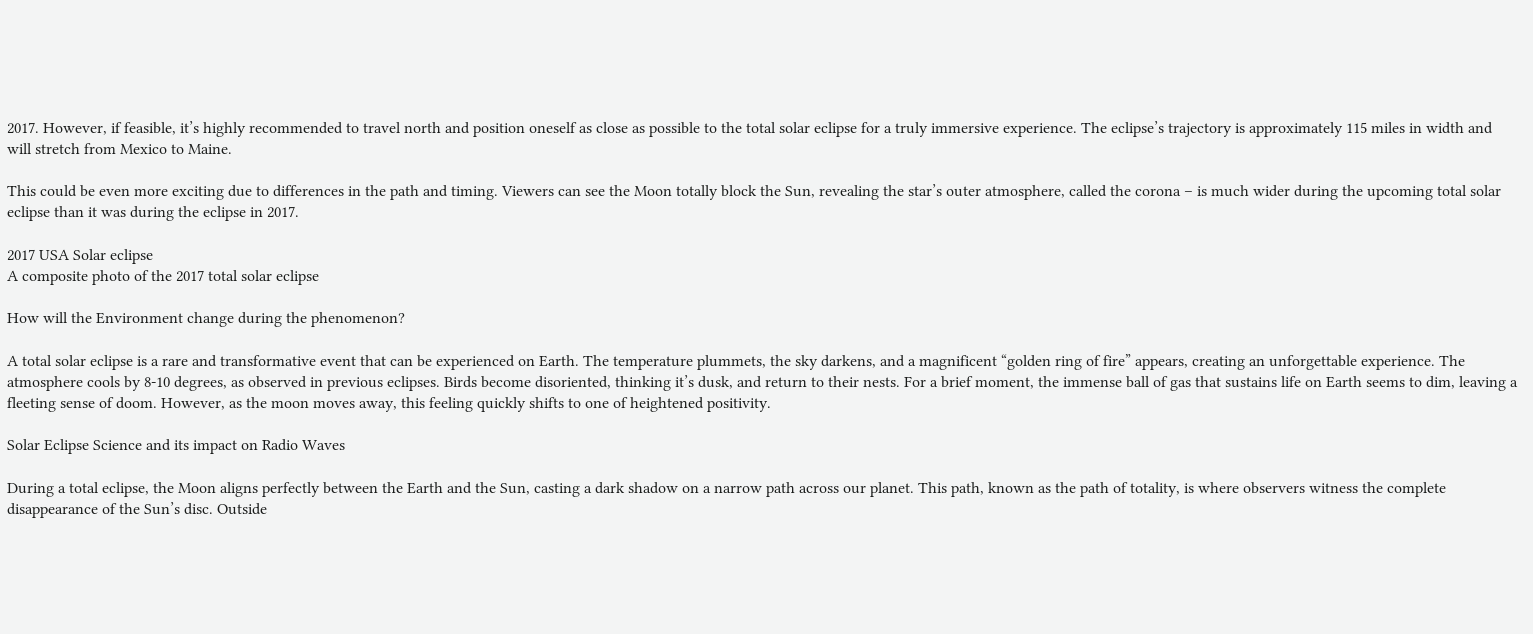2017. However, if feasible, it’s highly recommended to travel north and position oneself as close as possible to the total solar eclipse for a truly immersive experience. The eclipse’s trajectory is approximately 115 miles in width and will stretch from Mexico to Maine.

This could be even more exciting due to differences in the path and timing. Viewers can see the Moon totally block the Sun, revealing the star’s outer atmosphere, called the corona – is much wider during the upcoming total solar eclipse than it was during the eclipse in 2017.

2017 USA Solar eclipse
A composite photo of the 2017 total solar eclipse

How will the Environment change during the phenomenon?

A total solar eclipse is a rare and transformative event that can be experienced on Earth. The temperature plummets, the sky darkens, and a magnificent “golden ring of fire” appears, creating an unforgettable experience. The atmosphere cools by 8-10 degrees, as observed in previous eclipses. Birds become disoriented, thinking it’s dusk, and return to their nests. For a brief moment, the immense ball of gas that sustains life on Earth seems to dim, leaving a fleeting sense of doom. However, as the moon moves away, this feeling quickly shifts to one of heightened positivity.

Solar Eclipse Science and its impact on Radio Waves

During a total eclipse, the Moon aligns perfectly between the Earth and the Sun, casting a dark shadow on a narrow path across our planet. This path, known as the path of totality, is where observers witness the complete disappearance of the Sun’s disc. Outside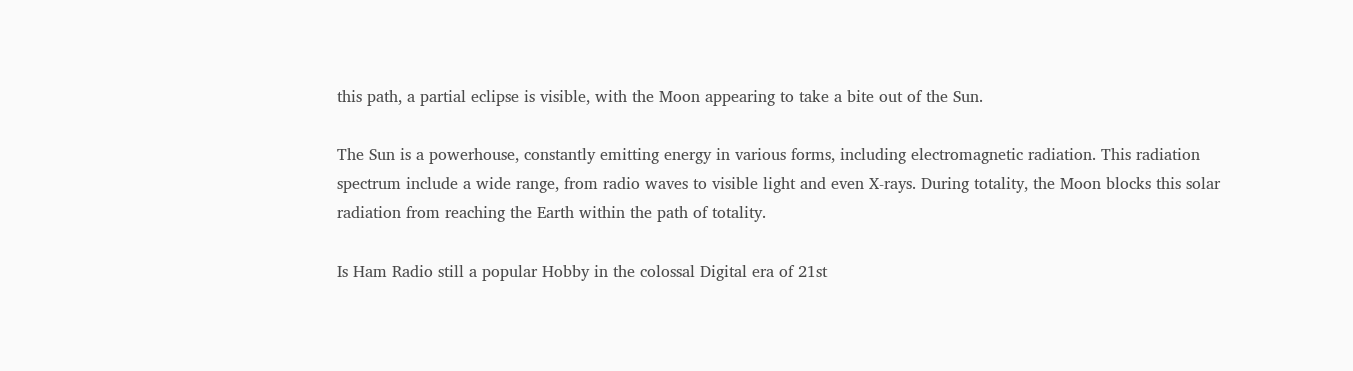this path, a partial eclipse is visible, with the Moon appearing to take a bite out of the Sun.

The Sun is a powerhouse, constantly emitting energy in various forms, including electromagnetic radiation. This radiation spectrum include a wide range, from radio waves to visible light and even X-rays. During totality, the Moon blocks this solar radiation from reaching the Earth within the path of totality.

Is Ham Radio still a popular Hobby in the colossal Digital era of 21st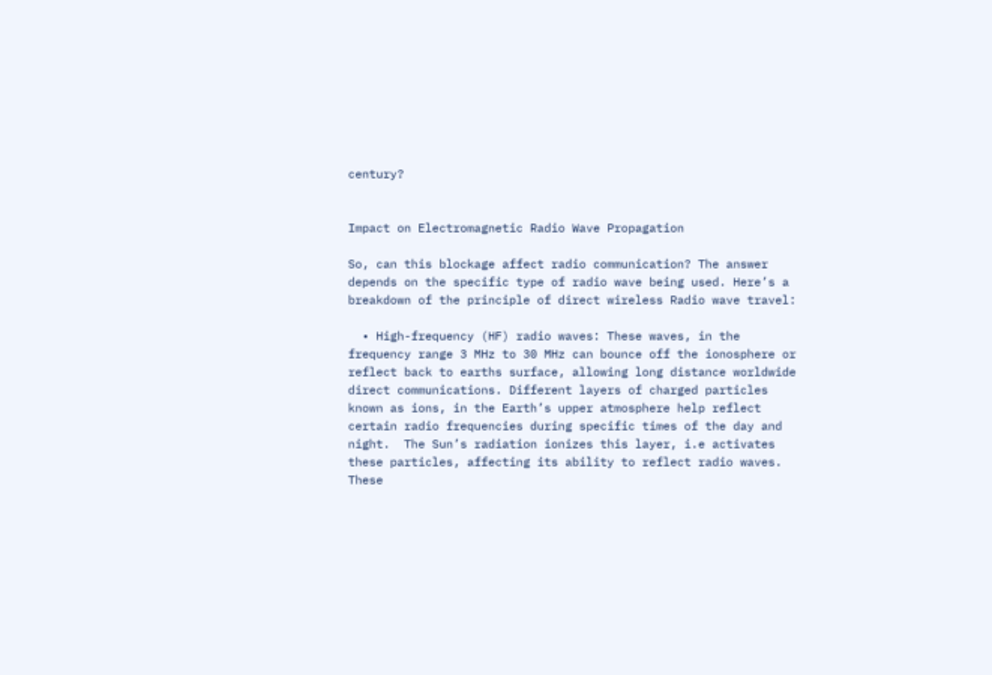century?


Impact on Electromagnetic Radio Wave Propagation

So, can this blockage affect radio communication? The answer depends on the specific type of radio wave being used. Here’s a breakdown of the principle of direct wireless Radio wave travel:

  • High-frequency (HF) radio waves: These waves, in the frequency range 3 MHz to 30 MHz can bounce off the ionosphere or reflect back to earths surface, allowing long distance worldwide direct communications. Different layers of charged particles known as ions, in the Earth’s upper atmosphere help reflect certain radio frequencies during specific times of the day and night.  The Sun’s radiation ionizes this layer, i.e activates these particles, affecting its ability to reflect radio waves. These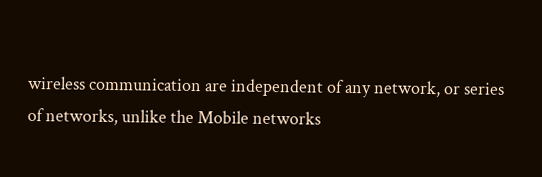wireless communication are independent of any network, or series of networks, unlike the Mobile networks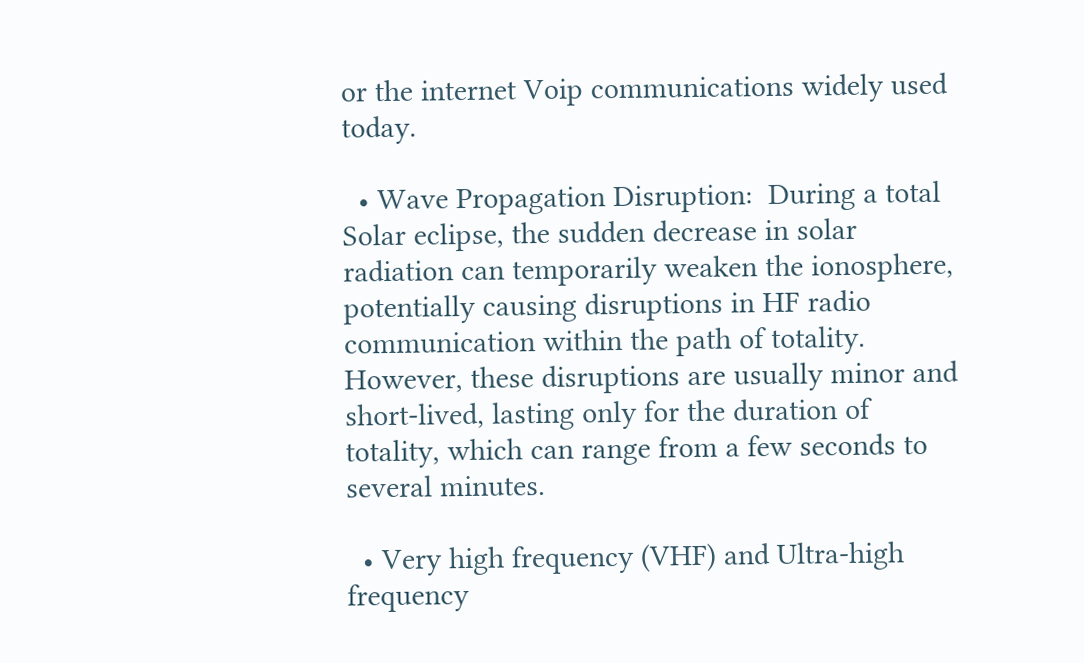or the internet Voip communications widely used today.

  • Wave Propagation Disruption:  During a total Solar eclipse, the sudden decrease in solar radiation can temporarily weaken the ionosphere, potentially causing disruptions in HF radio communication within the path of totality. However, these disruptions are usually minor and short-lived, lasting only for the duration of totality, which can range from a few seconds to several minutes.

  • Very high frequency (VHF) and Ultra-high frequency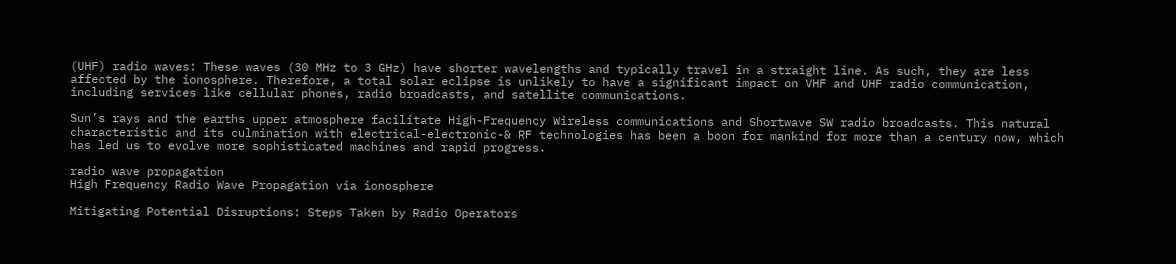(UHF) radio waves: These waves (30 MHz to 3 GHz) have shorter wavelengths and typically travel in a straight line. As such, they are less affected by the ionosphere. Therefore, a total solar eclipse is unlikely to have a significant impact on VHF and UHF radio communication, including services like cellular phones, radio broadcasts, and satellite communications.

Sun’s rays and the earths upper atmosphere facilitate High-Frequency Wireless communications and Shortwave SW radio broadcasts. This natural characteristic and its culmination with electrical-electronic-& RF technologies has been a boon for mankind for more than a century now, which has led us to evolve more sophisticated machines and rapid progress.

radio wave propagation
High Frequency Radio Wave Propagation via ionosphere

Mitigating Potential Disruptions: Steps Taken by Radio Operators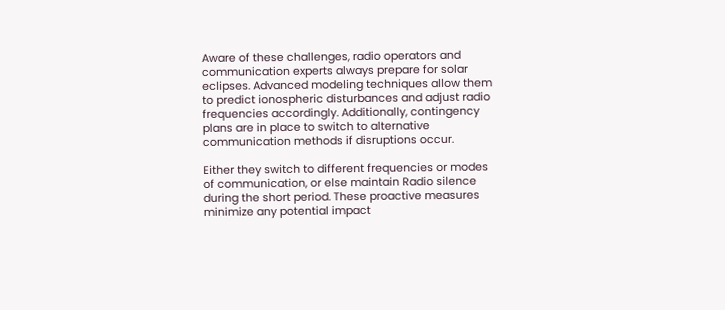Aware of these challenges, radio operators and communication experts always prepare for solar eclipses. Advanced modeling techniques allow them to predict ionospheric disturbances and adjust radio frequencies accordingly. Additionally, contingency plans are in place to switch to alternative communication methods if disruptions occur.

Either they switch to different frequencies or modes of communication, or else maintain Radio silence during the short period. These proactive measures  minimize any potential impact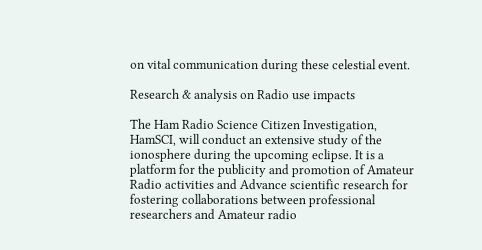on vital communication during these celestial event.

Research & analysis on Radio use impacts

The Ham Radio Science Citizen Investigation, HamSCI, will conduct an extensive study of the ionosphere during the upcoming eclipse. It is a platform for the publicity and promotion of Amateur Radio activities and Advance scientific research for fostering collaborations between professional researchers and Amateur radio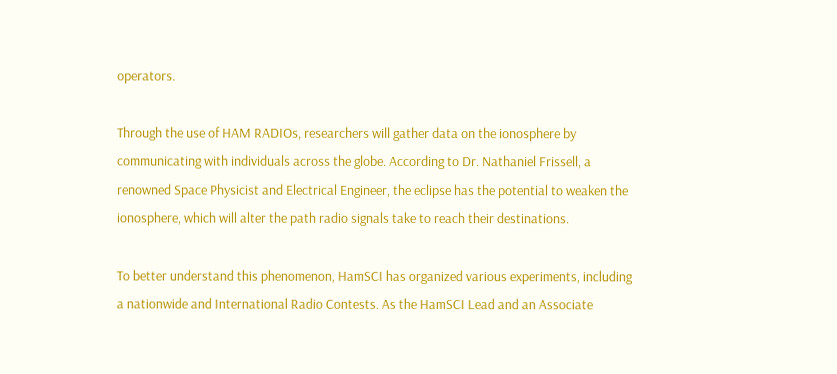operators.

Through the use of HAM RADIOs, researchers will gather data on the ionosphere by communicating with individuals across the globe. According to Dr. Nathaniel Frissell, a renowned Space Physicist and Electrical Engineer, the eclipse has the potential to weaken the ionosphere, which will alter the path radio signals take to reach their destinations.

To better understand this phenomenon, HamSCI has organized various experiments, including a nationwide and International Radio Contests. As the HamSCI Lead and an Associate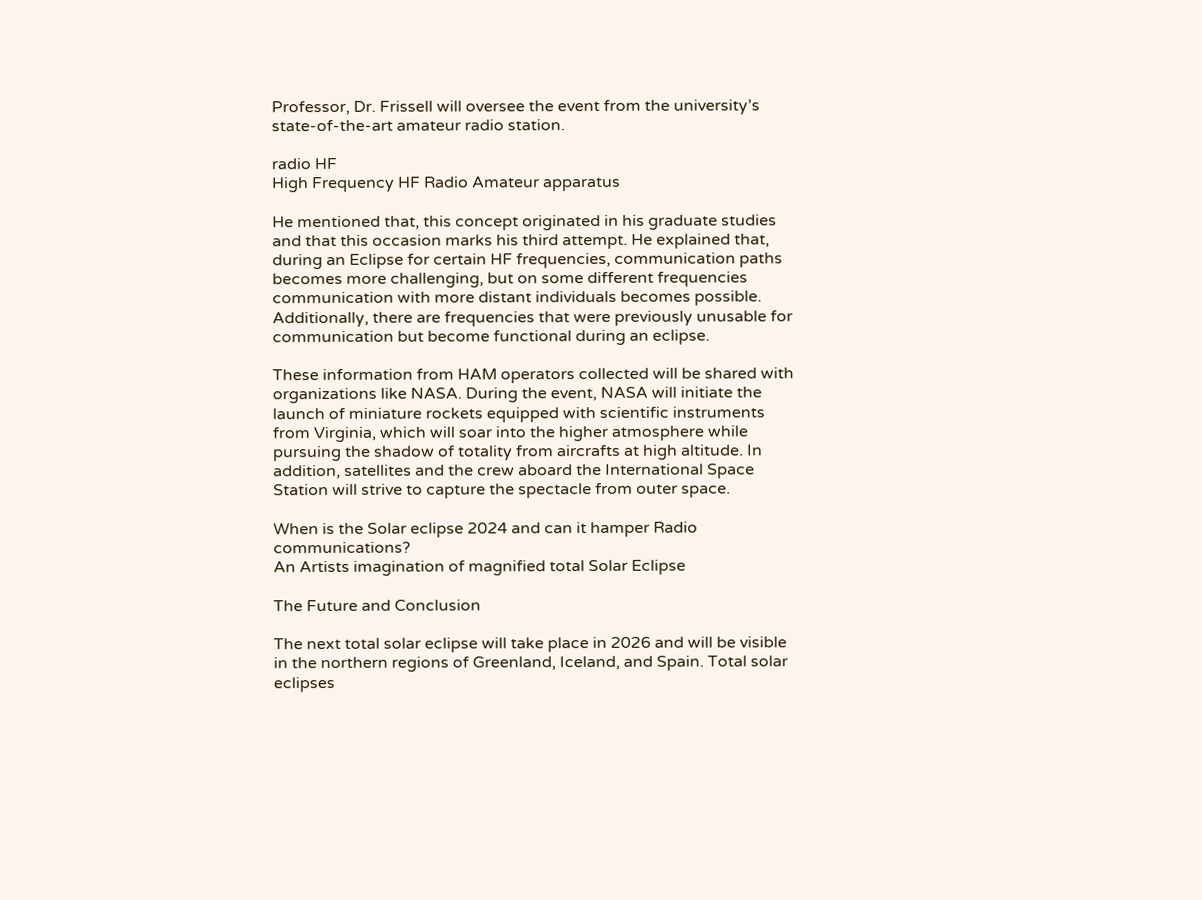Professor, Dr. Frissell will oversee the event from the university’s state-of-the-art amateur radio station.

radio HF
High Frequency HF Radio Amateur apparatus

He mentioned that, this concept originated in his graduate studies and that this occasion marks his third attempt. He explained that, during an Eclipse for certain HF frequencies, communication paths becomes more challenging, but on some different frequencies communication with more distant individuals becomes possible. Additionally, there are frequencies that were previously unusable for communication but become functional during an eclipse.

These information from HAM operators collected will be shared with organizations like NASA. During the event, NASA will initiate the launch of miniature rockets equipped with scientific instruments from Virginia, which will soar into the higher atmosphere while pursuing the shadow of totality from aircrafts at high altitude. In addition, satellites and the crew aboard the International Space Station will strive to capture the spectacle from outer space.

When is the Solar eclipse 2024 and can it hamper Radio communications?
An Artists imagination of magnified total Solar Eclipse

The Future and Conclusion

The next total solar eclipse will take place in 2026 and will be visible in the northern regions of Greenland, Iceland, and Spain. Total solar eclipses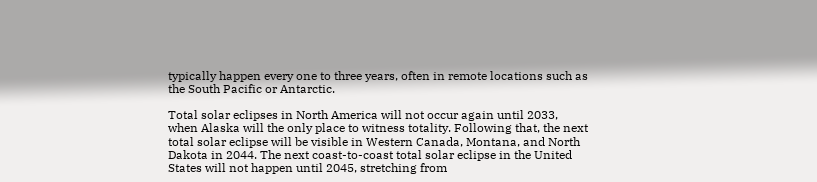typically happen every one to three years, often in remote locations such as the South Pacific or Antarctic.

Total solar eclipses in North America will not occur again until 2033, when Alaska will the only place to witness totality. Following that, the next total solar eclipse will be visible in Western Canada, Montana, and North Dakota in 2044. The next coast-to-coast total solar eclipse in the United States will not happen until 2045, stretching from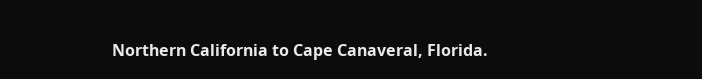Northern California to Cape Canaveral, Florida.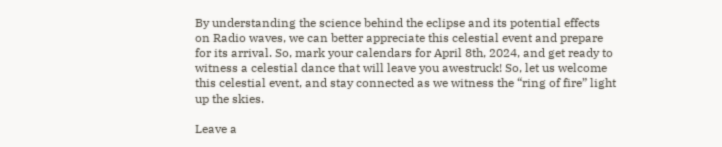By understanding the science behind the eclipse and its potential effects on Radio waves, we can better appreciate this celestial event and prepare for its arrival. So, mark your calendars for April 8th, 2024, and get ready to witness a celestial dance that will leave you awestruck! So, let us welcome this celestial event, and stay connected as we witness the “ring of fire” light up the skies.

Leave a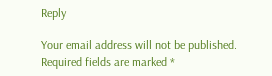Reply

Your email address will not be published. Required fields are marked *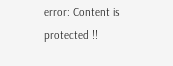error: Content is protected !!